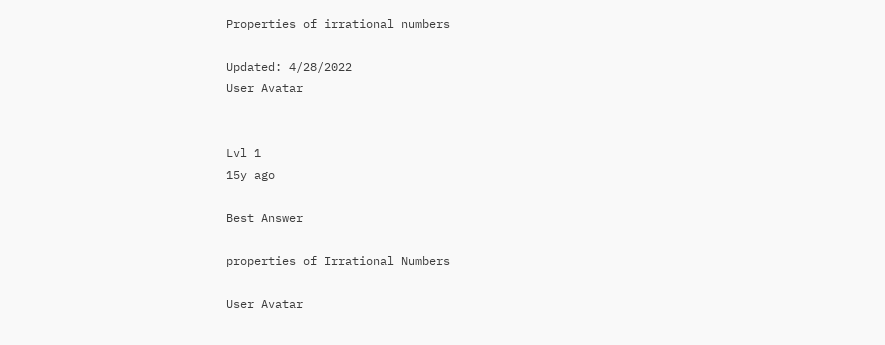Properties of irrational numbers

Updated: 4/28/2022
User Avatar


Lvl 1
15y ago

Best Answer

properties of Irrational Numbers

User Avatar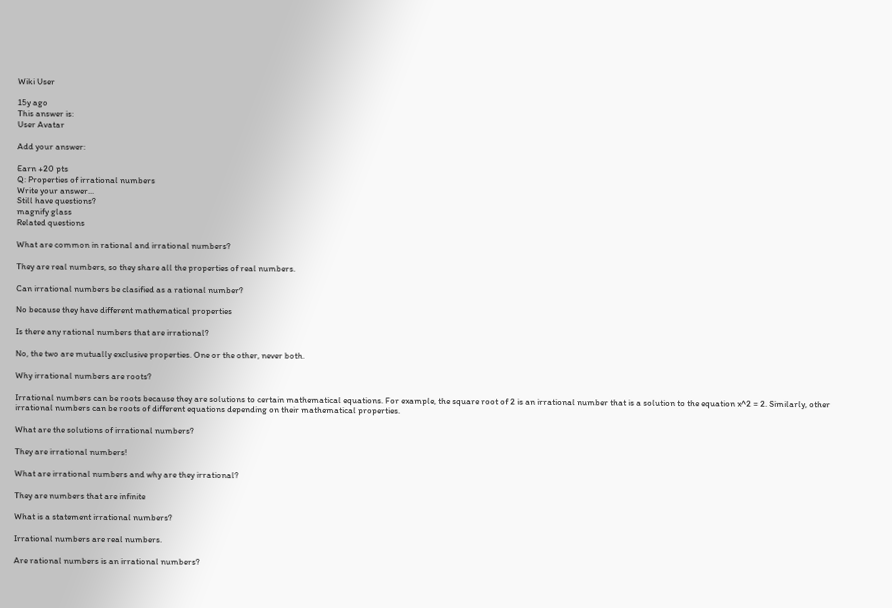Wiki User

15y ago
This answer is:
User Avatar

Add your answer:

Earn +20 pts
Q: Properties of irrational numbers
Write your answer...
Still have questions?
magnify glass
Related questions

What are common in rational and irrational numbers?

They are real numbers, so they share all the properties of real numbers.

Can irrational numbers be clasified as a rational number?

No because they have different mathematical properties

Is there any rational numbers that are irrational?

No, the two are mutually exclusive properties. One or the other, never both.

Why irrational numbers are roots?

Irrational numbers can be roots because they are solutions to certain mathematical equations. For example, the square root of 2 is an irrational number that is a solution to the equation x^2 = 2. Similarly, other irrational numbers can be roots of different equations depending on their mathematical properties.

What are the solutions of irrational numbers?

They are irrational numbers!

What are irrational numbers and why are they irrational?

They are numbers that are infinite

What is a statement irrational numbers?

Irrational numbers are real numbers.

Are rational numbers is an irrational numbers?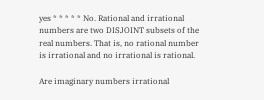yes * * * * * No. Rational and irrational numbers are two DISJOINT subsets of the real numbers. That is, no rational number is irrational and no irrational is rational.

Are imaginary numbers irrational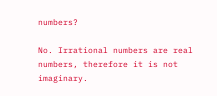numbers?

No. Irrational numbers are real numbers, therefore it is not imaginary.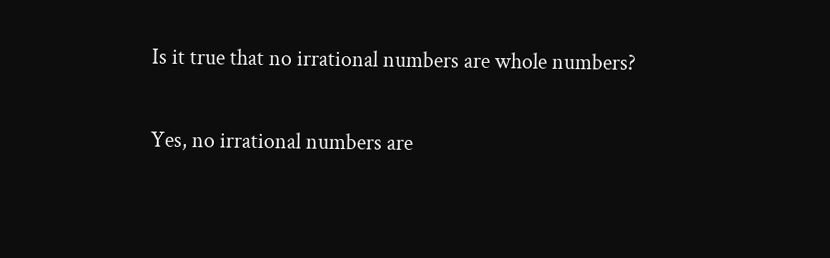Is it true that no irrational numbers are whole numbers?

Yes, no irrational numbers are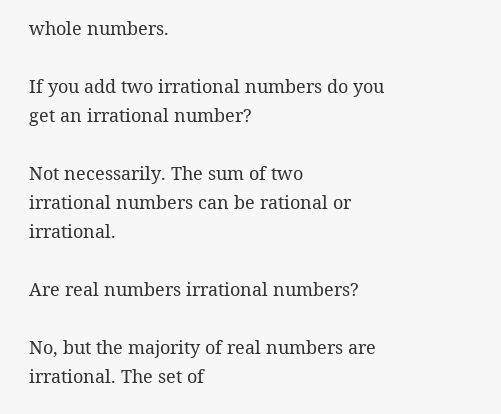whole numbers.

If you add two irrational numbers do you get an irrational number?

Not necessarily. The sum of two irrational numbers can be rational or irrational.

Are real numbers irrational numbers?

No, but the majority of real numbers are irrational. The set of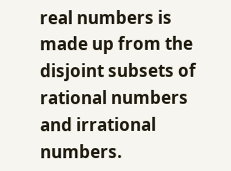real numbers is made up from the disjoint subsets of rational numbers and irrational numbers.